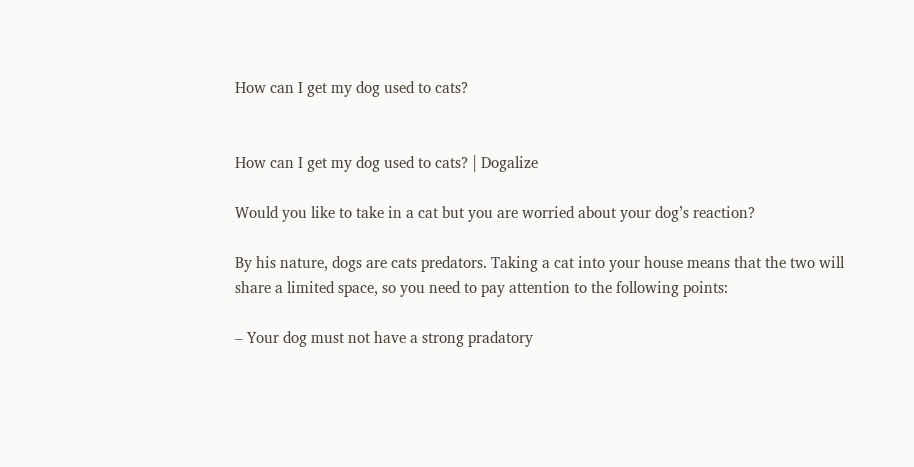How can I get my dog used to cats?


How can I get my dog used to cats? | Dogalize

Would you like to take in a cat but you are worried about your dog’s reaction?

By his nature, dogs are cats predators. Taking a cat into your house means that the two will share a limited space, so you need to pay attention to the following points:

– Your dog must not have a strong pradatory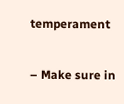temperament

– Make sure in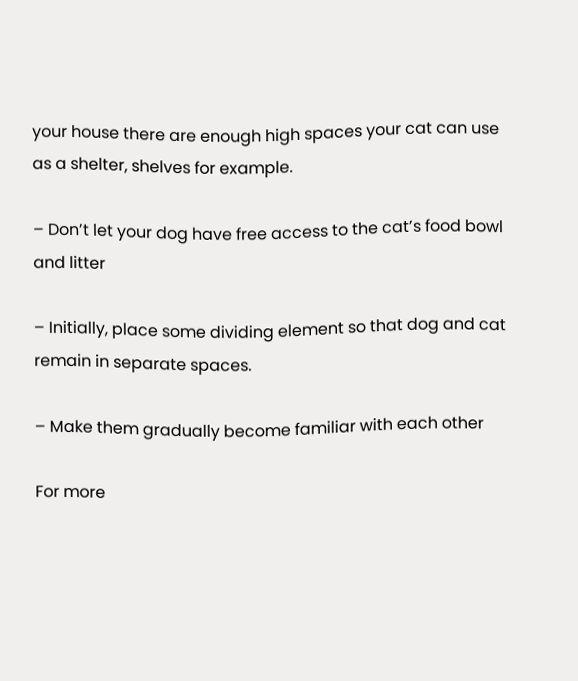your house there are enough high spaces your cat can use as a shelter, shelves for example.

– Don’t let your dog have free access to the cat’s food bowl and litter

– Initially, place some dividing element so that dog and cat remain in separate spaces.

– Make them gradually become familiar with each other

For more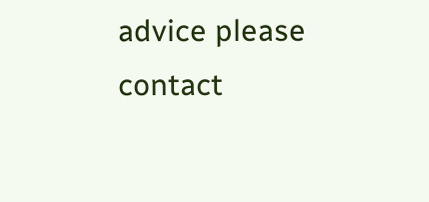advice please contact